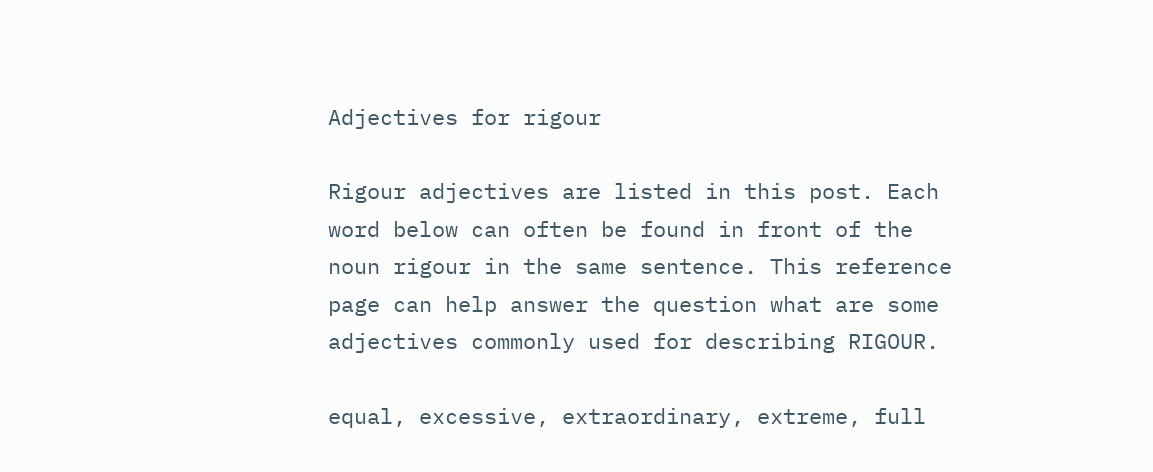Adjectives for rigour

Rigour adjectives are listed in this post. Each word below can often be found in front of the noun rigour in the same sentence. This reference page can help answer the question what are some adjectives commonly used for describing RIGOUR.

equal, excessive, extraordinary, extreme, full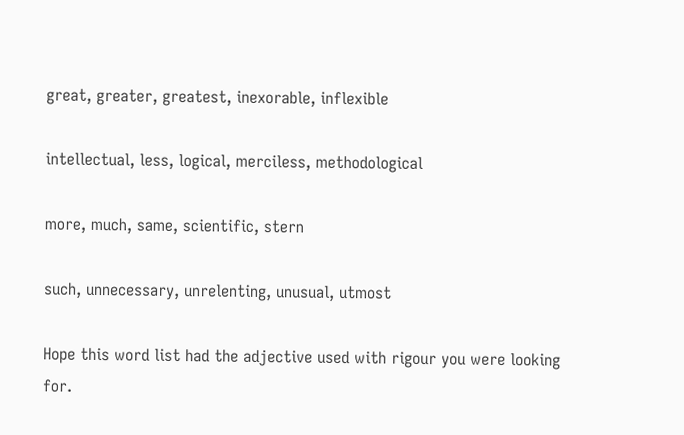great, greater, greatest, inexorable, inflexible

intellectual, less, logical, merciless, methodological

more, much, same, scientific, stern

such, unnecessary, unrelenting, unusual, utmost

Hope this word list had the adjective used with rigour you were looking for.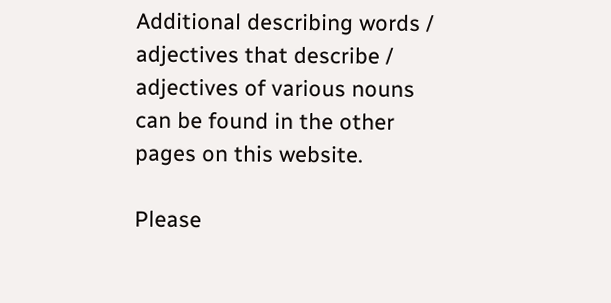Additional describing words / adjectives that describe / adjectives of various nouns can be found in the other pages on this website.

Please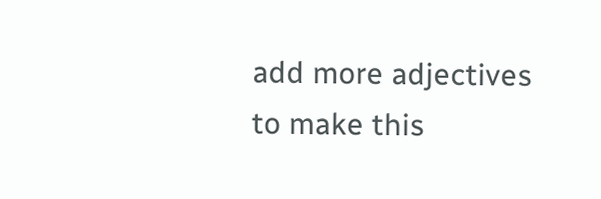add more adjectives to make this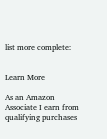list more complete:


Learn More

As an Amazon Associate I earn from qualifying purchases